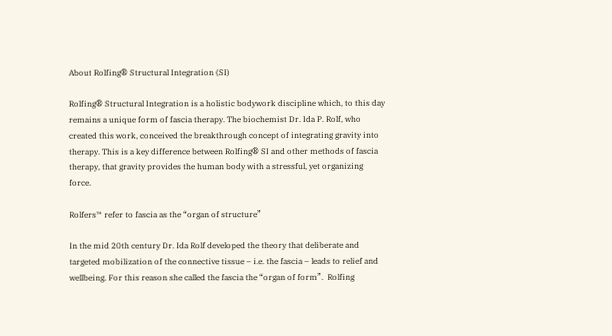About Rolfing® Structural Integration (SI)

Rolfing® Structural Integration is a holistic bodywork discipline which, to this day remains a unique form of fascia therapy. The biochemist Dr. Ida P. Rolf, who created this work, conceived the breakthrough concept of integrating gravity into therapy. This is a key difference between Rolfing® SI and other methods of fascia therapy, that gravity provides the human body with a stressful, yet organizing force.

Rolfers™ refer to fascia as the “organ of structure”

In the mid 20th century Dr. Ida Rolf developed the theory that deliberate and targeted mobilization of the connective tissue – i.e. the fascia – leads to relief and wellbeing. For this reason she called the fascia the “organ of form”.  Rolfing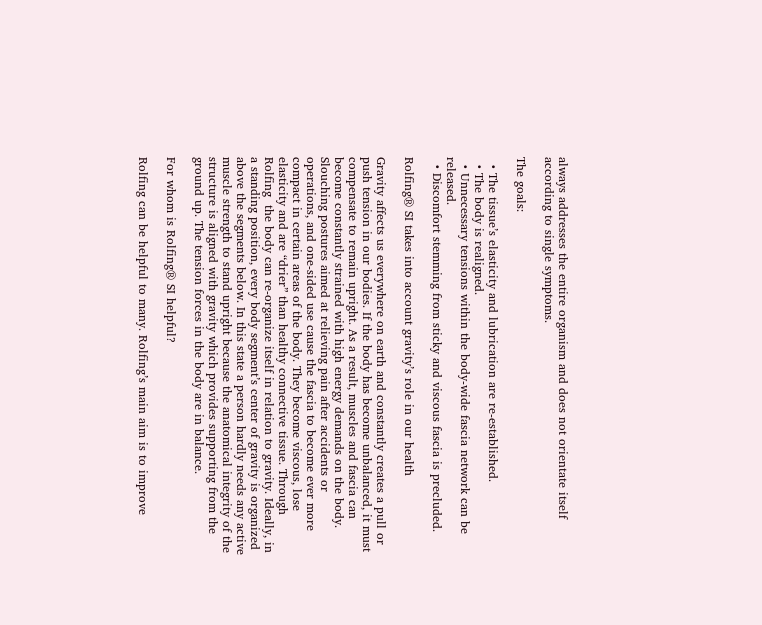always addresses the entire organism and does not orientate itself according to single symptoms.

The goals:

  • The tissue’s elasticity and lubrication are re-established.
  • The body is realigned.
  • Unnecessary tensions within the body-wide fascia network can be released.
  • Discomfort stemming from sticky and viscous fascia is precluded.

Rolfing® SI takes into account gravity’s role in our health

Gravity affects us everywhere on earth and constantly creates a pull or push tension in our bodies. If the body has become unbalanced, it must compensate to remain upright. As a result, muscles and fascia can become constantly strained with high energy demands on the body. Slouching postures aimed at relieving pain after accidents or operations, and one-sided use cause the fascia to become ever more compact in certain areas of the body. They become viscous, lose elasticity and are “drier” than healthy connective tissue. Through Rolfing  the body can re-organize itself in relation to gravity. Ideally, in a standing position, every body segment’s center of gravity is organized above the segments below. In this state a person hardly needs any active muscle strength to stand upright because the anatomical integrity of the structure is aligned with gravity which provides supporting from the ground up. The tension forces in the body are in balance.

For whom is Rolfing® SI helpful?

Rolfing can be helpful to many. Rolfing’s main aim is to improve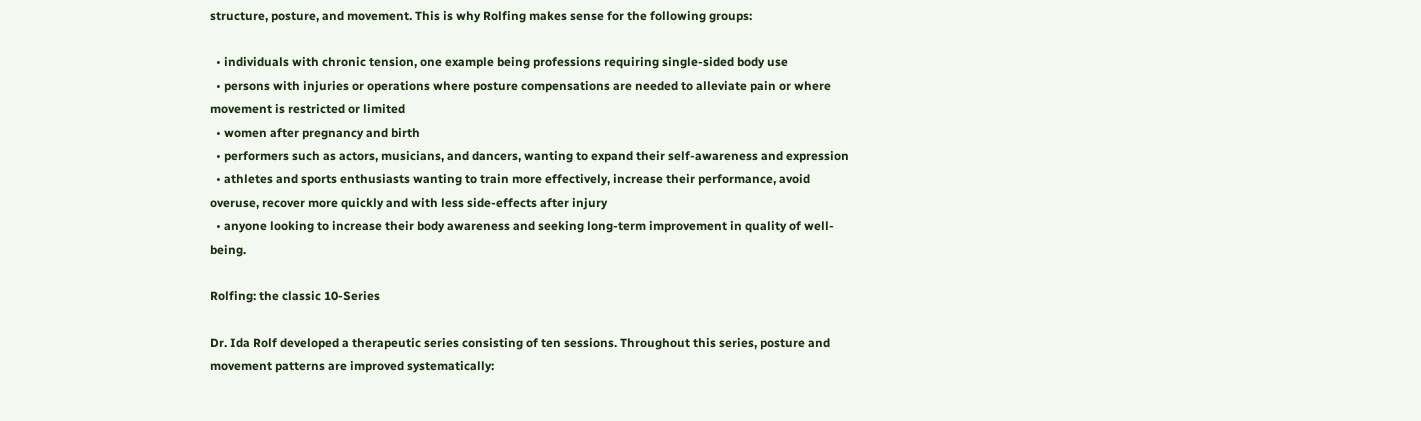structure, posture, and movement. This is why Rolfing makes sense for the following groups:

  • individuals with chronic tension, one example being professions requiring single-sided body use
  • persons with injuries or operations where posture compensations are needed to alleviate pain or where movement is restricted or limited
  • women after pregnancy and birth
  • performers such as actors, musicians, and dancers, wanting to expand their self-awareness and expression
  • athletes and sports enthusiasts wanting to train more effectively, increase their performance, avoid overuse, recover more quickly and with less side-effects after injury
  • anyone looking to increase their body awareness and seeking long-term improvement in quality of well-being.

Rolfing: the classic 10-Series

Dr. Ida Rolf developed a therapeutic series consisting of ten sessions. Throughout this series, posture and movement patterns are improved systematically: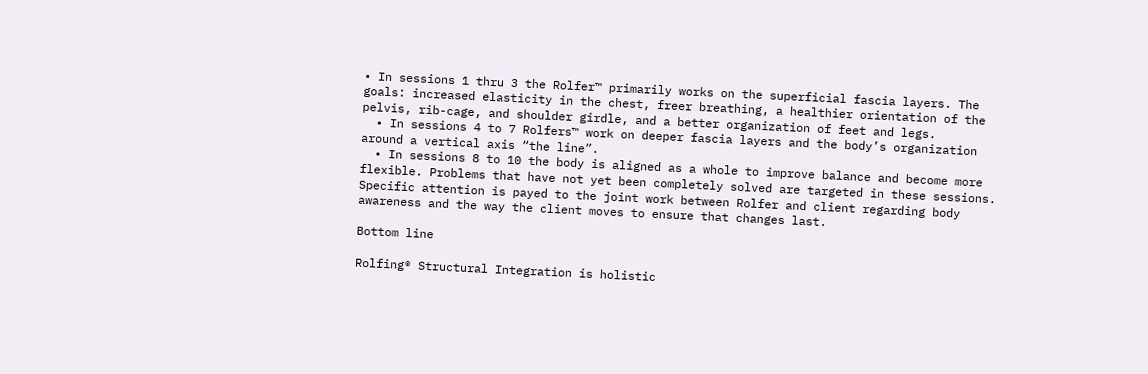• In sessions 1 thru 3 the Rolfer™ primarily works on the superficial fascia layers. The goals: increased elasticity in the chest, freer breathing, a healthier orientation of the pelvis, rib-cage, and shoulder girdle, and a better organization of feet and legs.
  • In sessions 4 to 7 Rolfers™ work on deeper fascia layers and the body’s organization around a vertical axis “the line”.
  • In sessions 8 to 10 the body is aligned as a whole to improve balance and become more flexible. Problems that have not yet been completely solved are targeted in these sessions. Specific attention is payed to the joint work between Rolfer and client regarding body awareness and the way the client moves to ensure that changes last.

Bottom line

Rolfing® Structural Integration is holistic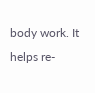body work. It helps re-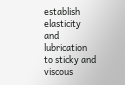establish elasticity and lubrication to sticky and viscous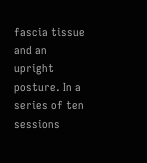fascia tissue and an upright posture. In a series of ten sessions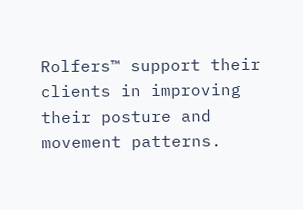Rolfers™ support their clients in improving their posture and movement patterns.